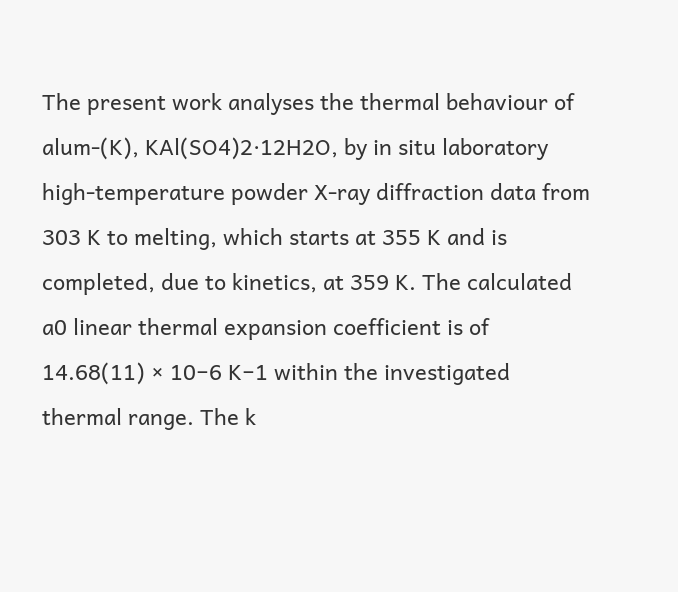The present work analyses the thermal behaviour of alum-(K), KAl(SO4)2·12H2O, by in situ laboratory high-temperature powder X-ray diffraction data from 303 K to melting, which starts at 355 K and is completed, due to kinetics, at 359 K. The calculated a0 linear thermal expansion coefficient is of 14.68(11) × 10−6 K−1 within the investigated thermal range. The k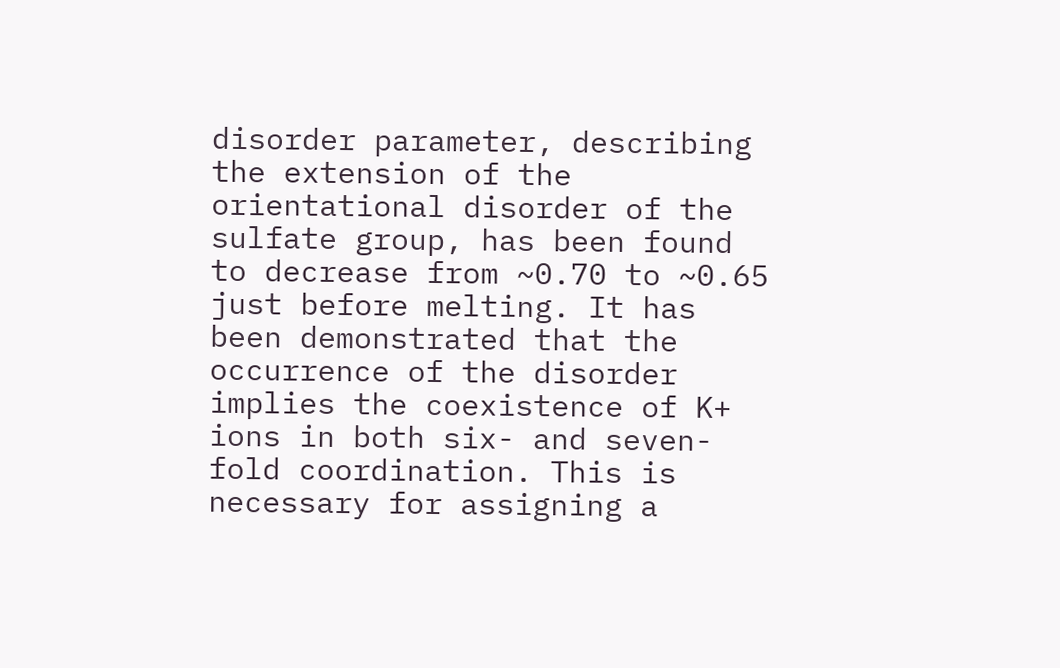disorder parameter, describing the extension of the orientational disorder of the sulfate group, has been found to decrease from ~0.70 to ~0.65 just before melting. It has been demonstrated that the occurrence of the disorder implies the coexistence of K+ ions in both six- and seven-fold coordination. This is necessary for assigning a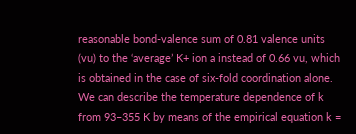reasonable bond-valence sum of 0.81 valence units (vu) to the ‘average’ K+ ion a instead of 0.66 vu, which is obtained in the case of six-fold coordination alone. We can describe the temperature dependence of k from 93–355 K by means of the empirical equation k =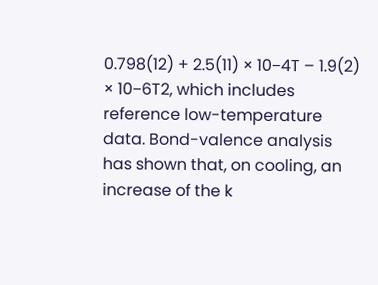0.798(12) + 2.5(11) × 10−4T – 1.9(2) × 10−6T2, which includes reference low-temperature data. Bond-valence analysis has shown that, on cooling, an increase of the k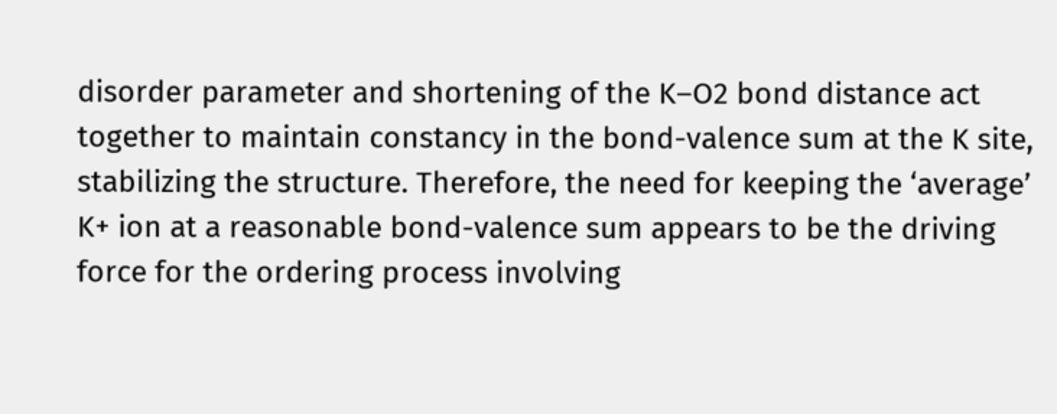disorder parameter and shortening of the K–O2 bond distance act together to maintain constancy in the bond-valence sum at the K site, stabilizing the structure. Therefore, the need for keeping the ‘average’ K+ ion at a reasonable bond-valence sum appears to be the driving force for the ordering process involving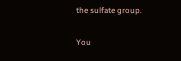the sulfate group.

You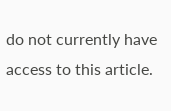do not currently have access to this article.